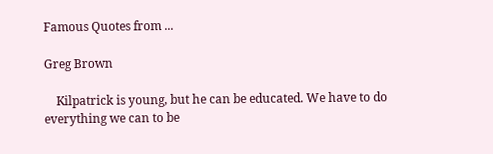Famous Quotes from ...

Greg Brown

    Kilpatrick is young, but he can be educated. We have to do everything we can to be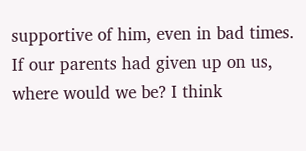supportive of him, even in bad times. If our parents had given up on us, where would we be? I think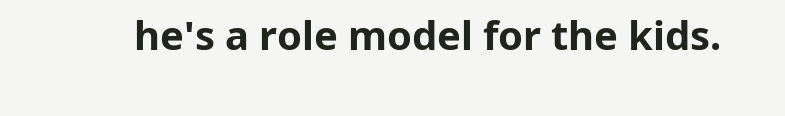he's a role model for the kids.